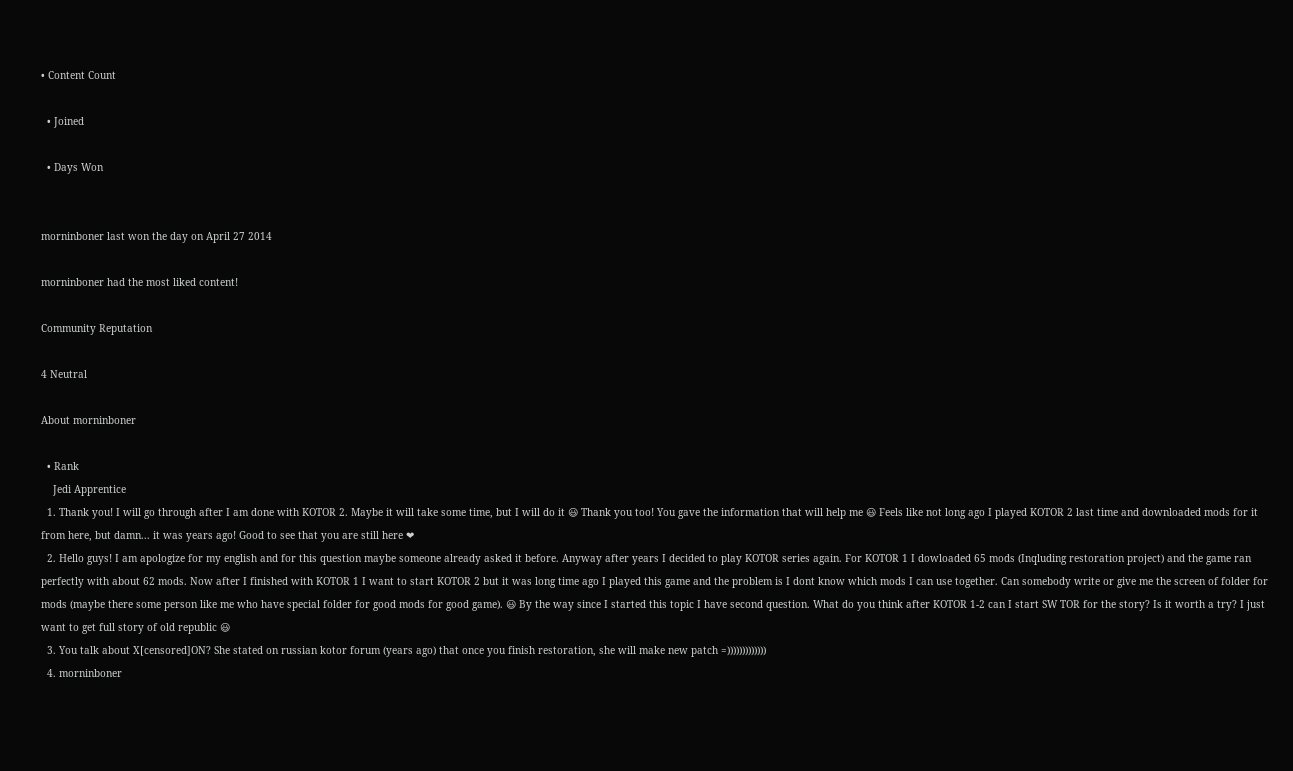• Content Count

  • Joined

  • Days Won


morninboner last won the day on April 27 2014

morninboner had the most liked content!

Community Reputation

4 Neutral

About morninboner

  • Rank
    Jedi Apprentice
  1. Thank you! I will go through after I am done with KOTOR 2. Maybe it will take some time, but I will do it 😃 Thank you too! You gave the information that will help me 😃 Feels like not long ago I played KOTOR 2 last time and downloaded mods for it from here, but damn... it was years ago! Good to see that you are still here ❤
  2. Hello guys! I am apologize for my english and for this question maybe someone already asked it before. Anyway after years I decided to play KOTOR series again. For KOTOR 1 I dowloaded 65 mods (Inqluding restoration project) and the game ran perfectly with about 62 mods. Now after I finished with KOTOR 1 I want to start KOTOR 2 but it was long time ago I played this game and the problem is I dont know which mods I can use together. Can somebody write or give me the screen of folder for mods (maybe there some person like me who have special folder for good mods for good game). 😃 By the way since I started this topic I have second question. What do you think after KOTOR 1-2 can I start SW TOR for the story? Is it worth a try? I just want to get full story of old republic 😃
  3. You talk about X[censored]ON? She stated on russian kotor forum (years ago) that once you finish restoration, she will make new patch =)))))))))))))
  4. morninboner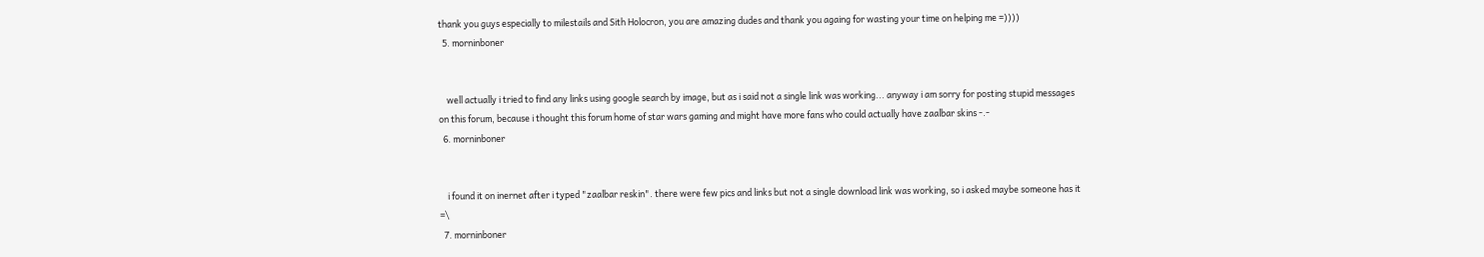thank you guys especially to milestails and Sith Holocron, you are amazing dudes and thank you againg for wasting your time on helping me =))))
  5. morninboner


    well actually i tried to find any links using google search by image, but as i said not a single link was working... anyway i am sorry for posting stupid messages on this forum, because i thought this forum home of star wars gaming and might have more fans who could actually have zaalbar skins -.-
  6. morninboner


    i found it on inernet after i typed "zaalbar reskin". there were few pics and links but not a single download link was working, so i asked maybe someone has it =\
  7. morninboner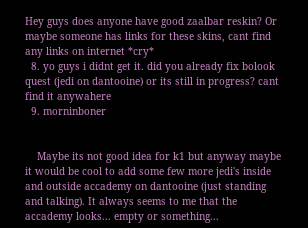Hey guys does anyone have good zaalbar reskin? Or maybe someone has links for these skins, cant find any links on internet *cry*
  8. yo guys i didnt get it. did you already fix bolook quest (jedi on dantooine) or its still in progress? cant find it anywahere
  9. morninboner


    Maybe its not good idea for k1 but anyway maybe it would be cool to add some few more jedi's inside and outside accademy on dantooine (just standing and talking). It always seems to me that the accademy looks... empty or something...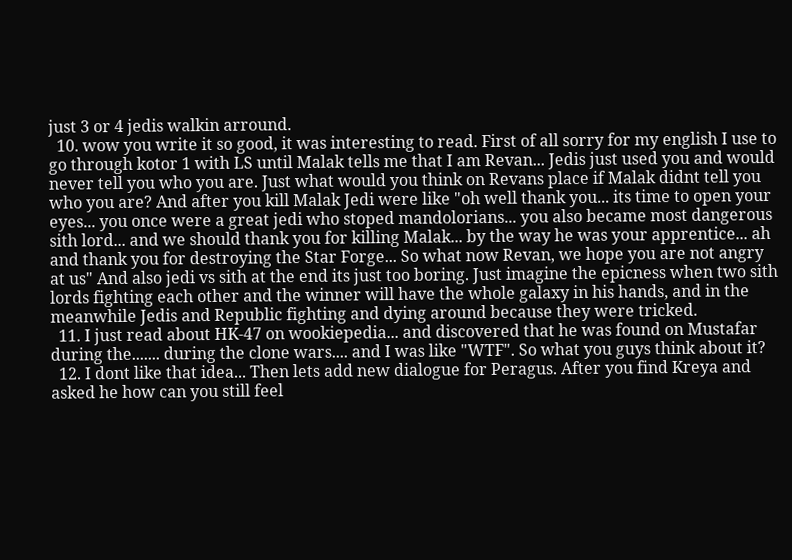just 3 or 4 jedis walkin arround.
  10. wow you write it so good, it was interesting to read. First of all sorry for my english I use to go through kotor 1 with LS until Malak tells me that I am Revan... Jedis just used you and would never tell you who you are. Just what would you think on Revans place if Malak didnt tell you who you are? And after you kill Malak Jedi were like "oh well thank you... its time to open your eyes... you once were a great jedi who stoped mandolorians... you also became most dangerous sith lord... and we should thank you for killing Malak... by the way he was your apprentice... ah and thank you for destroying the Star Forge... So what now Revan, we hope you are not angry at us" And also jedi vs sith at the end its just too boring. Just imagine the epicness when two sith lords fighting each other and the winner will have the whole galaxy in his hands, and in the meanwhile Jedis and Republic fighting and dying around because they were tricked.
  11. I just read about HK-47 on wookiepedia... and discovered that he was found on Mustafar during the....... during the clone wars.... and I was like "WTF". So what you guys think about it?
  12. I dont like that idea... Then lets add new dialogue for Peragus. After you find Kreya and asked he how can you still feel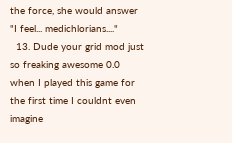the force, she would answer "I feel... medichlorians...."
  13. Dude your grid mod just so freaking awesome 0.0 when I played this game for the first time I couldnt even imagine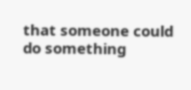that someone could do something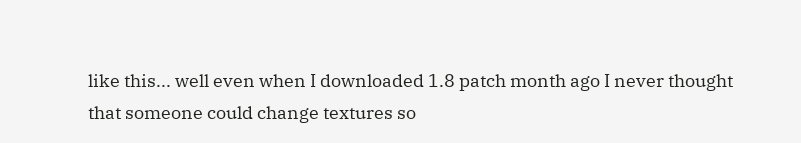like this... well even when I downloaded 1.8 patch month ago I never thought that someone could change textures so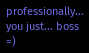professionally... you just... boss =)